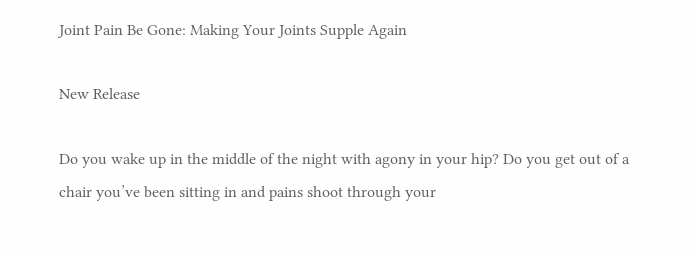Joint Pain Be Gone: Making Your Joints Supple Again

New Release

Do you wake up in the middle of the night with agony in your hip? Do you get out of a chair you’ve been sitting in and pains shoot through your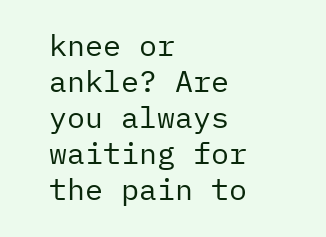knee or ankle? Are you always waiting for the pain to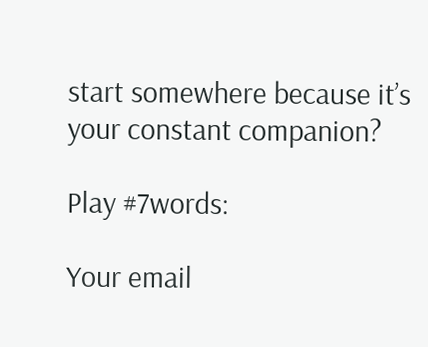start somewhere because it’s your constant companion?

Play #7words:

Your email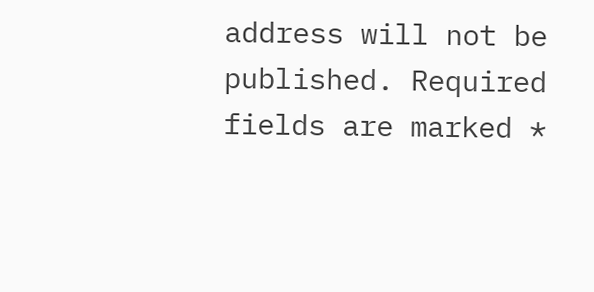address will not be published. Required fields are marked *